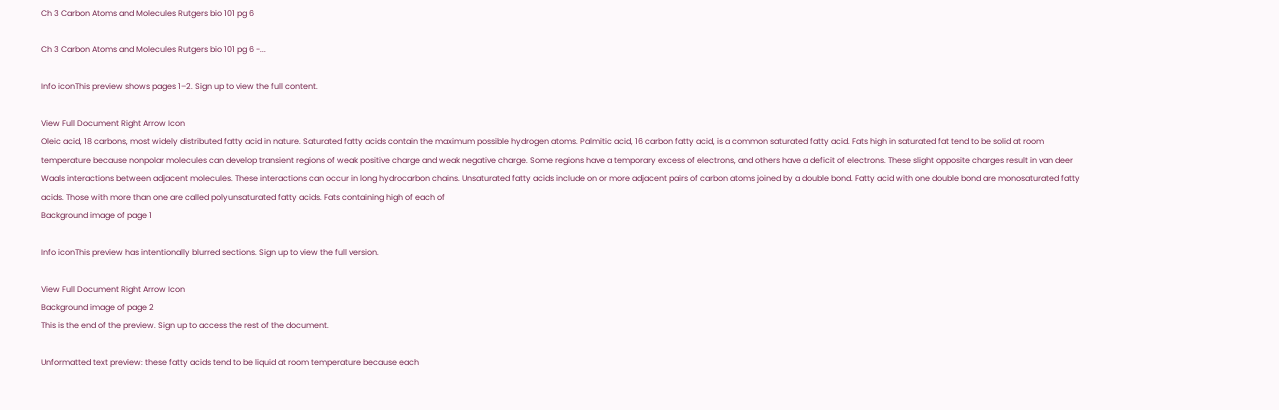Ch 3 Carbon Atoms and Molecules Rutgers bio 101 pg 6

Ch 3 Carbon Atoms and Molecules Rutgers bio 101 pg 6 -...

Info iconThis preview shows pages 1–2. Sign up to view the full content.

View Full Document Right Arrow Icon
Oleic acid, 18 carbons, most widely distributed fatty acid in nature. Saturated fatty acids contain the maximum possible hydrogen atoms. Palmitic acid, 16 carbon fatty acid, is a common saturated fatty acid. Fats high in saturated fat tend to be solid at room temperature because nonpolar molecules can develop transient regions of weak positive charge and weak negative charge. Some regions have a temporary excess of electrons, and others have a deficit of electrons. These slight opposite charges result in van deer Waals interactions between adjacent molecules. These interactions can occur in long hydrocarbon chains. Unsaturated fatty acids include on or more adjacent pairs of carbon atoms joined by a double bond. Fatty acid with one double bond are monosaturated fatty acids. Those with more than one are called polyunsaturated fatty acids. Fats containing high of each of
Background image of page 1

Info iconThis preview has intentionally blurred sections. Sign up to view the full version.

View Full Document Right Arrow Icon
Background image of page 2
This is the end of the preview. Sign up to access the rest of the document.

Unformatted text preview: these fatty acids tend to be liquid at room temperature because each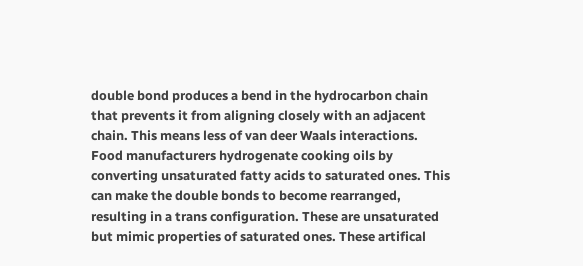double bond produces a bend in the hydrocarbon chain that prevents it from aligning closely with an adjacent chain. This means less of van deer Waals interactions. Food manufacturers hydrogenate cooking oils by converting unsaturated fatty acids to saturated ones. This can make the double bonds to become rearranged, resulting in a trans configuration. These are unsaturated but mimic properties of saturated ones. These artifical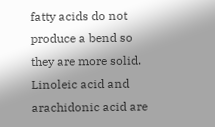fatty acids do not produce a bend so they are more solid. Linoleic acid and arachidonic acid are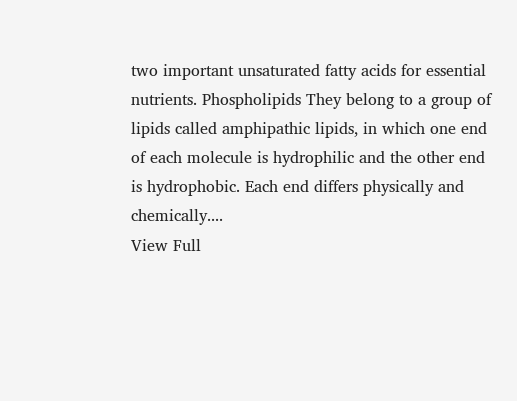two important unsaturated fatty acids for essential nutrients. Phospholipids They belong to a group of lipids called amphipathic lipids, in which one end of each molecule is hydrophilic and the other end is hydrophobic. Each end differs physically and chemically....
View Full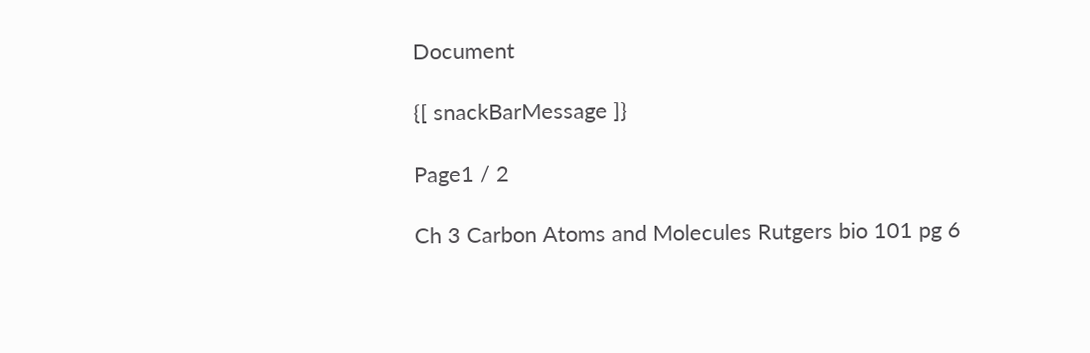Document

{[ snackBarMessage ]}

Page1 / 2

Ch 3 Carbon Atoms and Molecules Rutgers bio 101 pg 6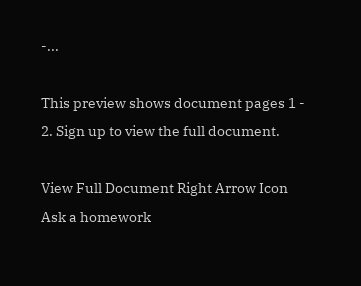-...

This preview shows document pages 1 - 2. Sign up to view the full document.

View Full Document Right Arrow Icon
Ask a homework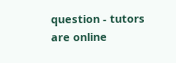question - tutors are online